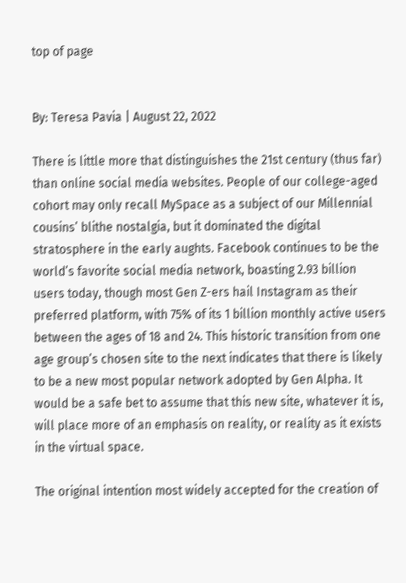top of page


By: Teresa Pavia | August 22, 2022

There is little more that distinguishes the 21st century (thus far) than online social media websites. People of our college-aged cohort may only recall MySpace as a subject of our Millennial cousins’ blithe nostalgia, but it dominated the digital stratosphere in the early aughts. Facebook continues to be the world’s favorite social media network, boasting 2.93 billion users today, though most Gen Z-ers hail Instagram as their preferred platform, with 75% of its 1 billion monthly active users between the ages of 18 and 24. This historic transition from one age group’s chosen site to the next indicates that there is likely to be a new most popular network adopted by Gen Alpha. It would be a safe bet to assume that this new site, whatever it is, will place more of an emphasis on reality, or reality as it exists in the virtual space.

The original intention most widely accepted for the creation of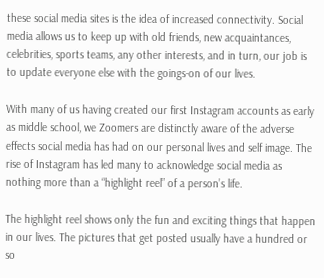these social media sites is the idea of increased connectivity. Social media allows us to keep up with old friends, new acquaintances, celebrities, sports teams, any other interests, and in turn, our job is to update everyone else with the goings-on of our lives.

With many of us having created our first Instagram accounts as early as middle school, we Zoomers are distinctly aware of the adverse effects social media has had on our personal lives and self image. The rise of Instagram has led many to acknowledge social media as nothing more than a “highlight reel” of a person’s life.

The highlight reel shows only the fun and exciting things that happen in our lives. The pictures that get posted usually have a hundred or so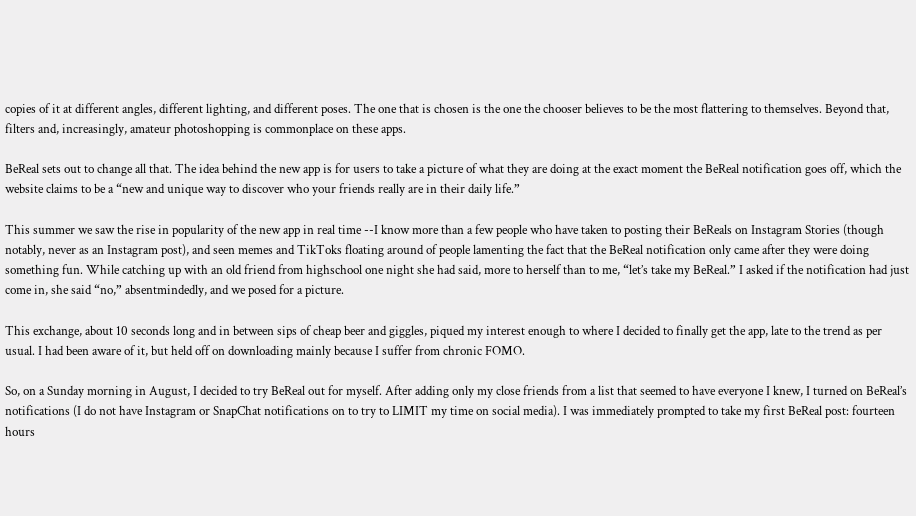copies of it at different angles, different lighting, and different poses. The one that is chosen is the one the chooser believes to be the most flattering to themselves. Beyond that, filters and, increasingly, amateur photoshopping is commonplace on these apps.

BeReal sets out to change all that. The idea behind the new app is for users to take a picture of what they are doing at the exact moment the BeReal notification goes off, which the website claims to be a “new and unique way to discover who your friends really are in their daily life.”

This summer we saw the rise in popularity of the new app in real time --I know more than a few people who have taken to posting their BeReals on Instagram Stories (though notably, never as an Instagram post), and seen memes and TikToks floating around of people lamenting the fact that the BeReal notification only came after they were doing something fun. While catching up with an old friend from highschool one night she had said, more to herself than to me, “let’s take my BeReal.” I asked if the notification had just come in, she said “no,” absentmindedly, and we posed for a picture.

This exchange, about 10 seconds long and in between sips of cheap beer and giggles, piqued my interest enough to where I decided to finally get the app, late to the trend as per usual. I had been aware of it, but held off on downloading mainly because I suffer from chronic FOMO.

So, on a Sunday morning in August, I decided to try BeReal out for myself. After adding only my close friends from a list that seemed to have everyone I knew, I turned on BeReal’s notifications (I do not have Instagram or SnapChat notifications on to try to LIMIT my time on social media). I was immediately prompted to take my first BeReal post: fourteen hours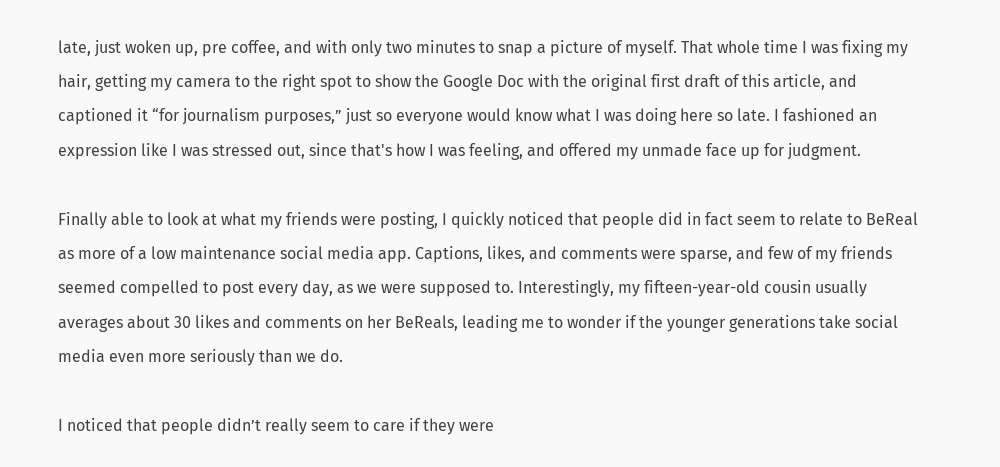late, just woken up, pre coffee, and with only two minutes to snap a picture of myself. That whole time I was fixing my hair, getting my camera to the right spot to show the Google Doc with the original first draft of this article, and captioned it “for journalism purposes,” just so everyone would know what I was doing here so late. I fashioned an expression like I was stressed out, since that's how I was feeling, and offered my unmade face up for judgment.

Finally able to look at what my friends were posting, I quickly noticed that people did in fact seem to relate to BeReal as more of a low maintenance social media app. Captions, likes, and comments were sparse, and few of my friends seemed compelled to post every day, as we were supposed to. Interestingly, my fifteen-year-old cousin usually averages about 30 likes and comments on her BeReals, leading me to wonder if the younger generations take social media even more seriously than we do.

I noticed that people didn’t really seem to care if they were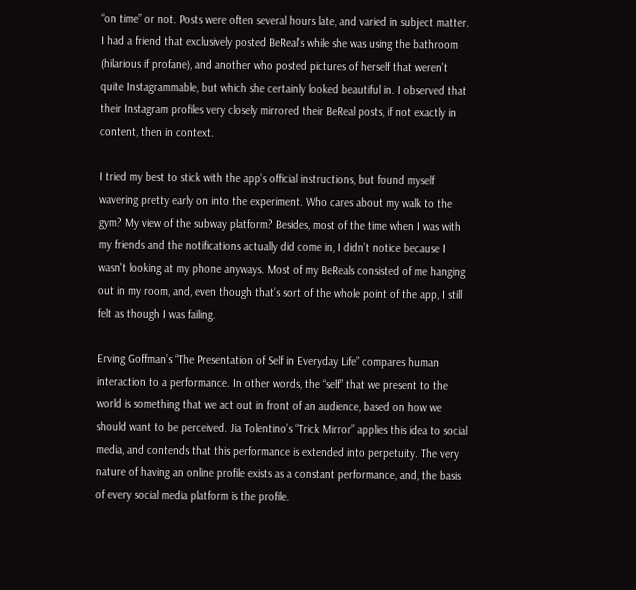“on time” or not. Posts were often several hours late, and varied in subject matter. I had a friend that exclusively posted BeReal's while she was using the bathroom (hilarious if profane), and another who posted pictures of herself that weren’t quite Instagrammable, but which she certainly looked beautiful in. I observed that their Instagram profiles very closely mirrored their BeReal posts, if not exactly in content, then in context.

I tried my best to stick with the app’s official instructions, but found myself wavering pretty early on into the experiment. Who cares about my walk to the gym? My view of the subway platform? Besides, most of the time when I was with my friends and the notifications actually did come in, I didn’t notice because I wasn't looking at my phone anyways. Most of my BeReals consisted of me hanging out in my room, and, even though that’s sort of the whole point of the app, I still felt as though I was failing.

Erving Goffman’s “The Presentation of Self in Everyday Life” compares human interaction to a performance. In other words, the “self” that we present to the world is something that we act out in front of an audience, based on how we should want to be perceived. Jia Tolentino’s “Trick Mirror” applies this idea to social media, and contends that this performance is extended into perpetuity. The very nature of having an online profile exists as a constant performance, and, the basis of every social media platform is the profile.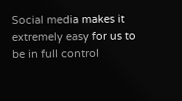Social media makes it extremely easy for us to be in full control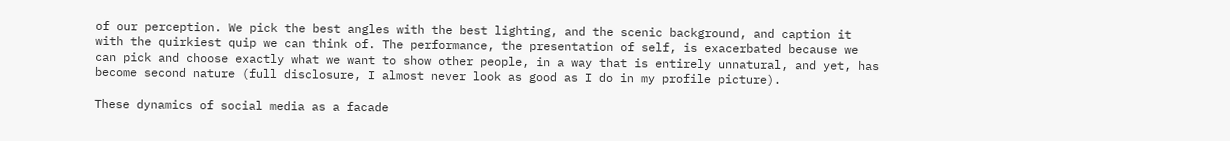of our perception. We pick the best angles with the best lighting, and the scenic background, and caption it with the quirkiest quip we can think of. The performance, the presentation of self, is exacerbated because we can pick and choose exactly what we want to show other people, in a way that is entirely unnatural, and yet, has become second nature (full disclosure, I almost never look as good as I do in my profile picture).

These dynamics of social media as a facade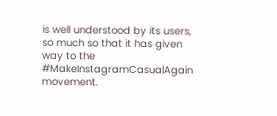is well understood by its users, so much so that it has given way to the #MakeInstagramCasualAgain movement.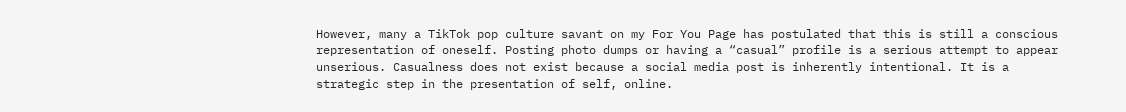However, many a TikTok pop culture savant on my For You Page has postulated that this is still a conscious representation of oneself. Posting photo dumps or having a “casual” profile is a serious attempt to appear unserious. Casualness does not exist because a social media post is inherently intentional. It is a strategic step in the presentation of self, online.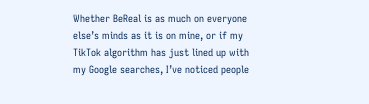Whether BeReal is as much on everyone else’s minds as it is on mine, or if my TikTok algorithm has just lined up with my Google searches, I’ve noticed people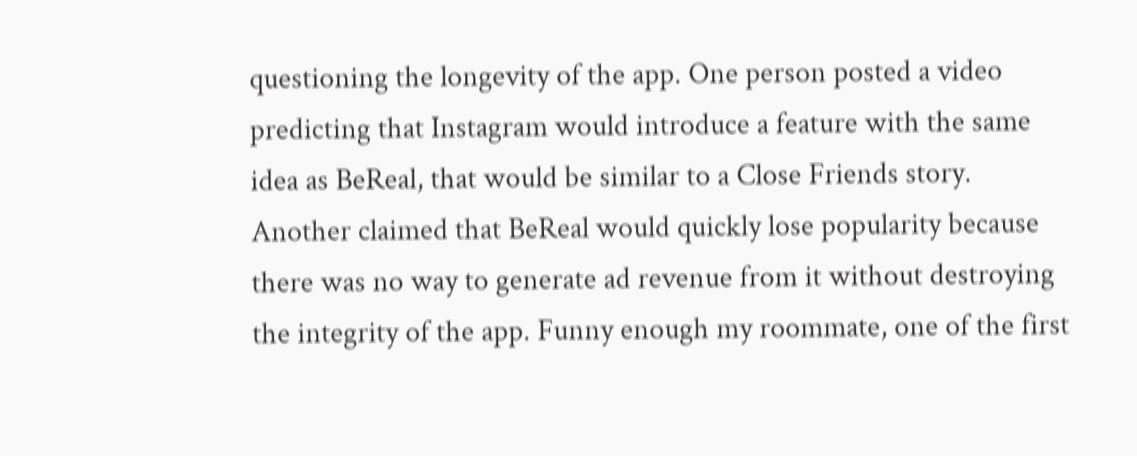questioning the longevity of the app. One person posted a video predicting that Instagram would introduce a feature with the same idea as BeReal, that would be similar to a Close Friends story. Another claimed that BeReal would quickly lose popularity because there was no way to generate ad revenue from it without destroying the integrity of the app. Funny enough my roommate, one of the first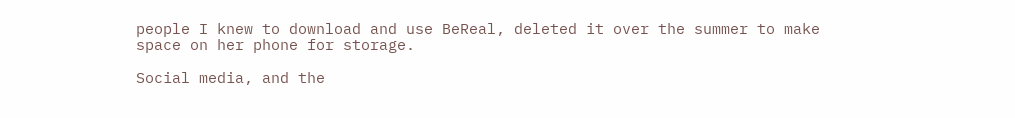people I knew to download and use BeReal, deleted it over the summer to make space on her phone for storage.

Social media, and the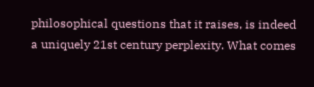philosophical questions that it raises, is indeed a uniquely 21st century perplexity. What comes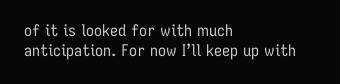of it is looked for with much anticipation. For now I’ll keep up with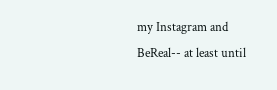my Instagram and BeReal-- at least until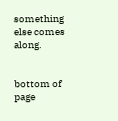something else comes along.


bottom of page